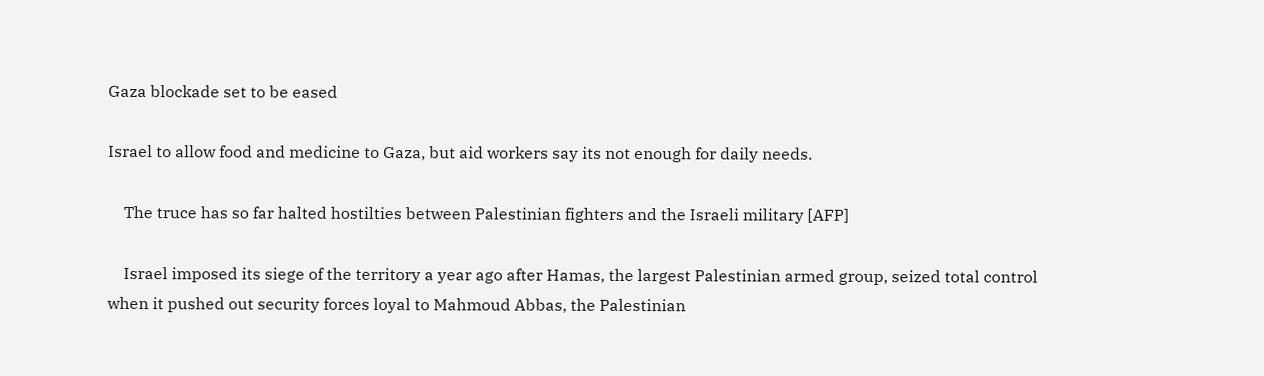Gaza blockade set to be eased

Israel to allow food and medicine to Gaza, but aid workers say its not enough for daily needs.

    The truce has so far halted hostilties between Palestinian fighters and the Israeli military [AFP]

    Israel imposed its siege of the territory a year ago after Hamas, the largest Palestinian armed group, seized total control when it pushed out security forces loyal to Mahmoud Abbas, the Palestinian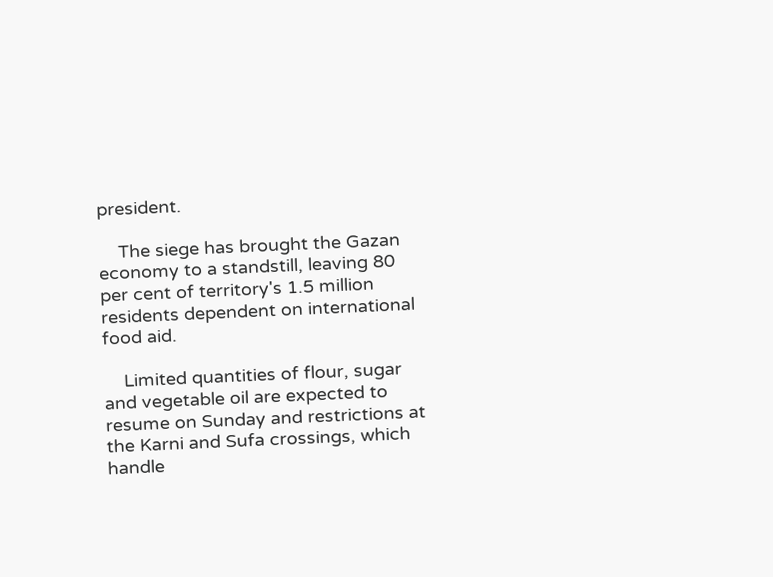president.

    The siege has brought the Gazan economy to a standstill, leaving 80 per cent of territory's 1.5 million residents dependent on international food aid.

    Limited quantities of flour, sugar and vegetable oil are expected to resume on Sunday and restrictions at the Karni and Sufa crossings, which handle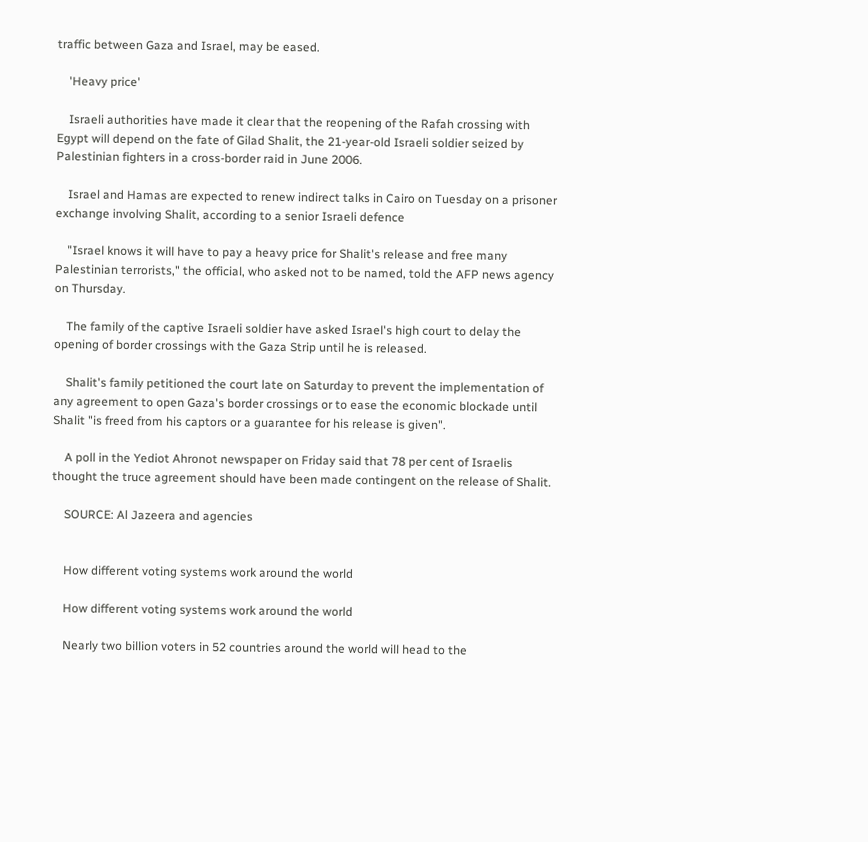traffic between Gaza and Israel, may be eased.

    'Heavy price'

    Israeli authorities have made it clear that the reopening of the Rafah crossing with Egypt will depend on the fate of Gilad Shalit, the 21-year-old Israeli soldier seized by Palestinian fighters in a cross-border raid in June 2006.

    Israel and Hamas are expected to renew indirect talks in Cairo on Tuesday on a prisoner exchange involving Shalit, according to a senior Israeli defence

    "Israel knows it will have to pay a heavy price for Shalit's release and free many Palestinian terrorists," the official, who asked not to be named, told the AFP news agency on Thursday.

    The family of the captive Israeli soldier have asked Israel's high court to delay the opening of border crossings with the Gaza Strip until he is released.

    Shalit's family petitioned the court late on Saturday to prevent the implementation of any agreement to open Gaza's border crossings or to ease the economic blockade until Shalit "is freed from his captors or a guarantee for his release is given".

    A poll in the Yediot Ahronot newspaper on Friday said that 78 per cent of Israelis thought the truce agreement should have been made contingent on the release of Shalit.

    SOURCE: Al Jazeera and agencies


    How different voting systems work around the world

    How different voting systems work around the world

    Nearly two billion voters in 52 countries around the world will head to the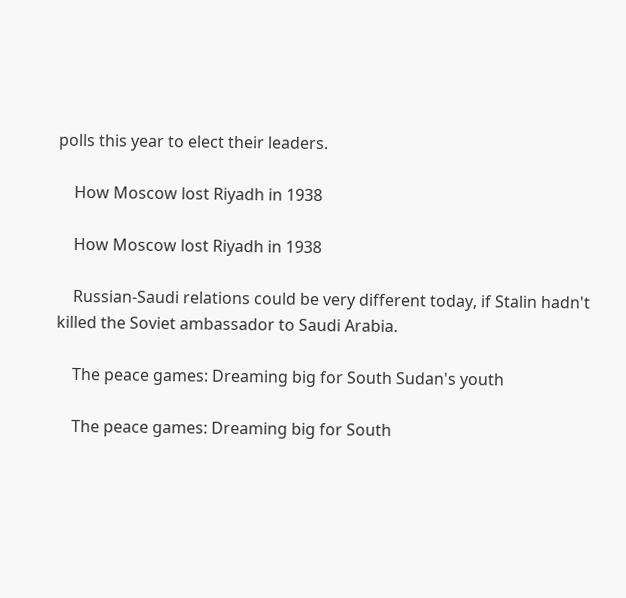polls this year to elect their leaders.

    How Moscow lost Riyadh in 1938

    How Moscow lost Riyadh in 1938

    Russian-Saudi relations could be very different today, if Stalin hadn't killed the Soviet ambassador to Saudi Arabia.

    The peace games: Dreaming big for South Sudan's youth

    The peace games: Dreaming big for South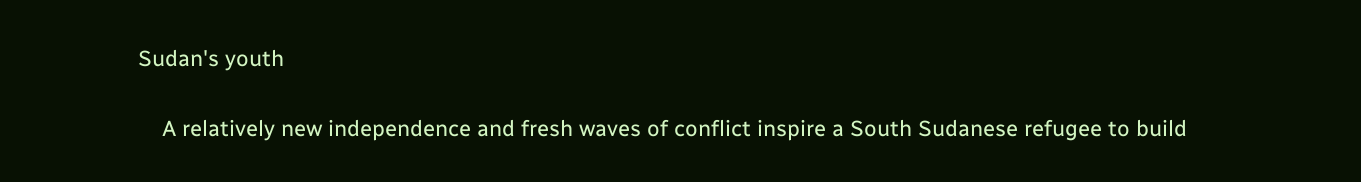Sudan's youth

    A relatively new independence and fresh waves of conflict inspire a South Sudanese refugee to build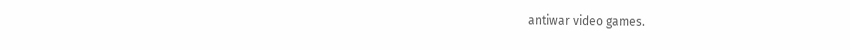antiwar video games.